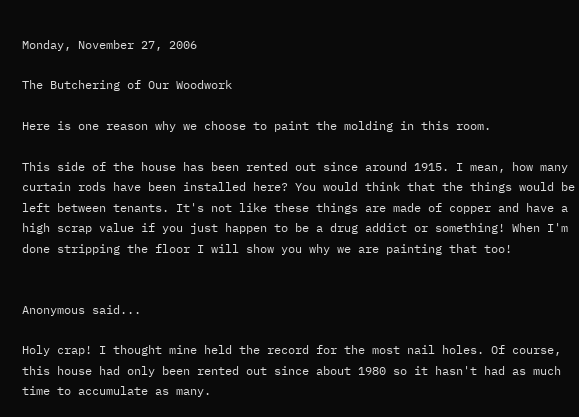Monday, November 27, 2006

The Butchering of Our Woodwork

Here is one reason why we choose to paint the molding in this room.

This side of the house has been rented out since around 1915. I mean, how many curtain rods have been installed here? You would think that the things would be left between tenants. It's not like these things are made of copper and have a high scrap value if you just happen to be a drug addict or something! When I'm done stripping the floor I will show you why we are painting that too!


Anonymous said...

Holy crap! I thought mine held the record for the most nail holes. Of course, this house had only been rented out since about 1980 so it hasn't had as much time to accumulate as many.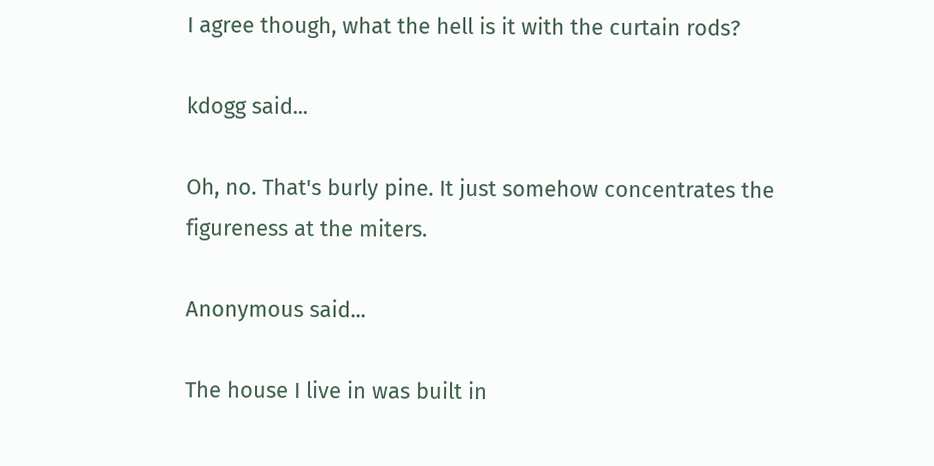I agree though, what the hell is it with the curtain rods?

kdogg said...

Oh, no. That's burly pine. It just somehow concentrates the figureness at the miters.

Anonymous said...

The house I live in was built in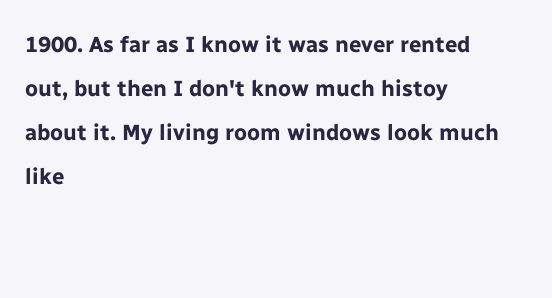1900. As far as I know it was never rented out, but then I don't know much histoy about it. My living room windows look much like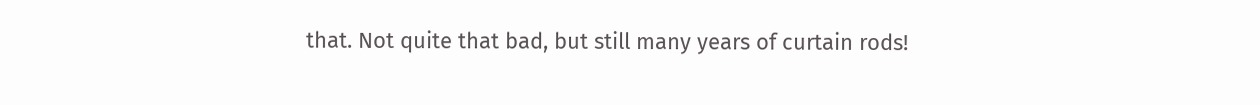that. Not quite that bad, but still many years of curtain rods!